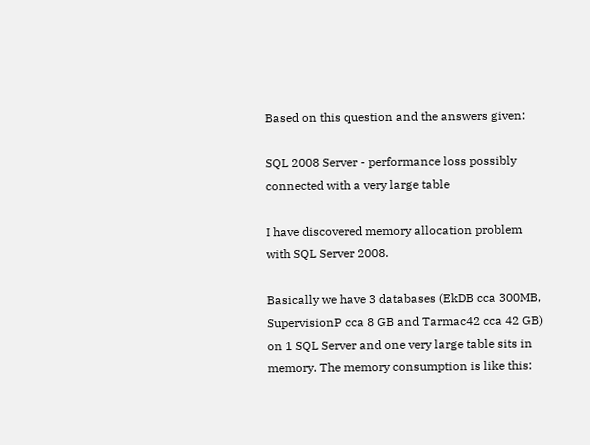Based on this question and the answers given:

SQL 2008 Server - performance loss possibly connected with a very large table

I have discovered memory allocation problem with SQL Server 2008.

Basically we have 3 databases (EkDB cca 300MB, SupervisionP cca 8 GB and Tarmac42 cca 42 GB) on 1 SQL Server and one very large table sits in memory. The memory consumption is like this: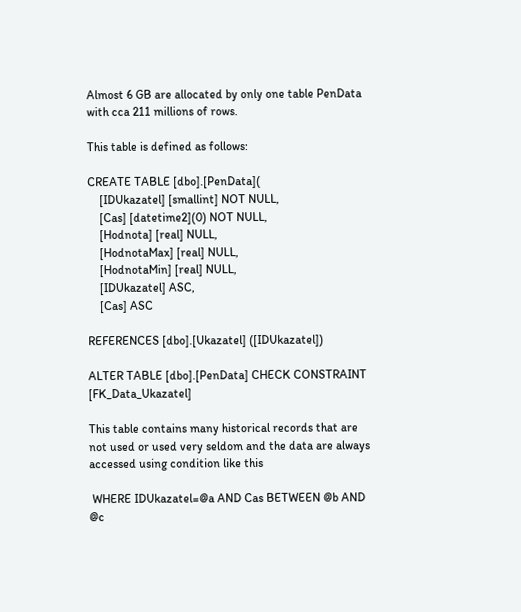Almost 6 GB are allocated by only one table PenData with cca 211 millions of rows.

This table is defined as follows:

CREATE TABLE [dbo].[PenData](
    [IDUkazatel] [smallint] NOT NULL,
    [Cas] [datetime2](0) NOT NULL,
    [Hodnota] [real] NULL,
    [HodnotaMax] [real] NULL,
    [HodnotaMin] [real] NULL,
    [IDUkazatel] ASC,
    [Cas] ASC

REFERENCES [dbo].[Ukazatel] ([IDUkazatel])

ALTER TABLE [dbo].[PenData] CHECK CONSTRAINT [FK_Data_Ukazatel]

This table contains many historical records that are not used or used very seldom and the data are always accessed using condition like this

 WHERE IDUkazatel=@a AND Cas BETWEEN @b AND @c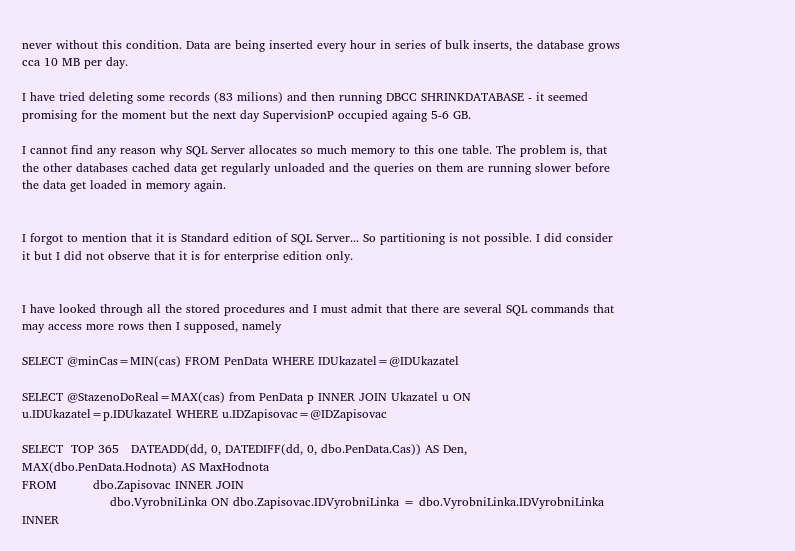never without this condition. Data are being inserted every hour in series of bulk inserts, the database grows cca 10 MB per day.

I have tried deleting some records (83 milions) and then running DBCC SHRINKDATABASE - it seemed promising for the moment but the next day SupervisionP occupied againg 5-6 GB.

I cannot find any reason why SQL Server allocates so much memory to this one table. The problem is, that the other databases cached data get regularly unloaded and the queries on them are running slower before the data get loaded in memory again.


I forgot to mention that it is Standard edition of SQL Server... So partitioning is not possible. I did consider it but I did not observe that it is for enterprise edition only.


I have looked through all the stored procedures and I must admit that there are several SQL commands that may access more rows then I supposed, namely

SELECT @minCas=MIN(cas) FROM PenData WHERE IDUkazatel=@IDUkazatel

SELECT @StazenoDoReal=MAX(cas) from PenData p INNER JOIN Ukazatel u ON u.IDUkazatel=p.IDUkazatel WHERE u.IDZapisovac=@IDZapisovac

SELECT  TOP 365   DATEADD(dd, 0, DATEDIFF(dd, 0, dbo.PenData.Cas)) AS Den, MAX(dbo.PenData.Hodnota) AS MaxHodnota
FROM         dbo.Zapisovac INNER JOIN
                      dbo.VyrobniLinka ON dbo.Zapisovac.IDVyrobniLinka = dbo.VyrobniLinka.IDVyrobniLinka INNER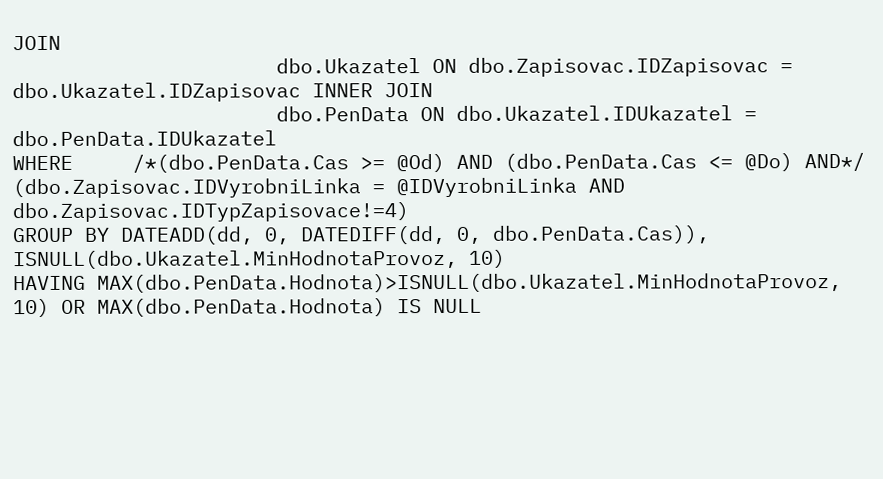JOIN
                      dbo.Ukazatel ON dbo.Zapisovac.IDZapisovac = dbo.Ukazatel.IDZapisovac INNER JOIN
                      dbo.PenData ON dbo.Ukazatel.IDUkazatel = dbo.PenData.IDUkazatel
WHERE     /*(dbo.PenData.Cas >= @Od) AND (dbo.PenData.Cas <= @Do) AND*/ (dbo.Zapisovac.IDVyrobniLinka = @IDVyrobniLinka AND dbo.Zapisovac.IDTypZapisovace!=4)
GROUP BY DATEADD(dd, 0, DATEDIFF(dd, 0, dbo.PenData.Cas)), ISNULL(dbo.Ukazatel.MinHodnotaProvoz, 10)
HAVING MAX(dbo.PenData.Hodnota)>ISNULL(dbo.Ukazatel.MinHodnotaProvoz, 10) OR MAX(dbo.PenData.Hodnota) IS NULL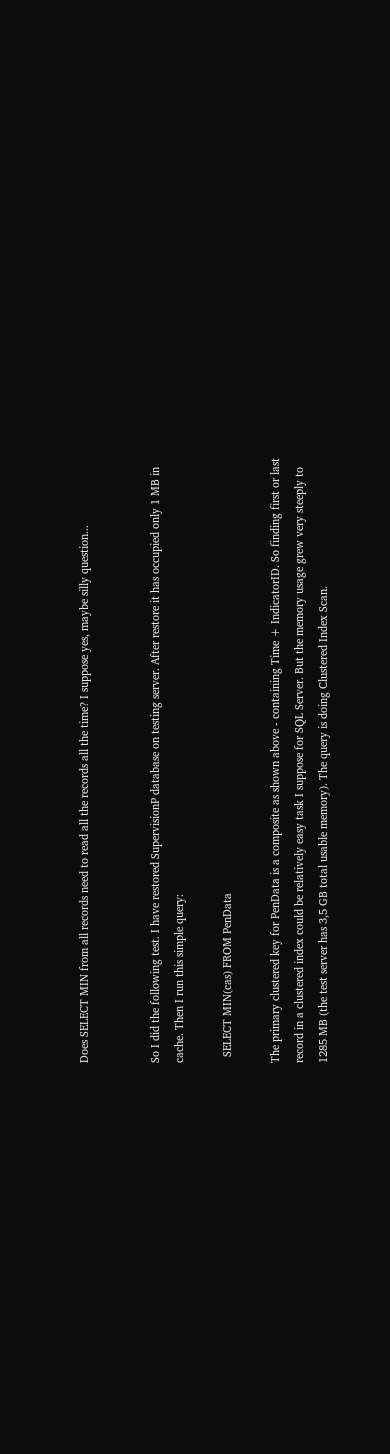Does SELECT MIN from all records need to read all the records all the time? I suppose yes, maybe silly question...


So I did the following test. I have restored SupervisionP database on testing server. After restore it has occupied only 1 MB in cache. Then I run this simple query:

  SELECT MIN(cas) FROM PenData

The primary clustered key for PenData is a composite as shown above - containing Time + IndicatorID. So finding first or last record in a clustered index could be relatively easy task I suppose for SQL Server. But the memory usage grew very steeply to 1285 MB (the test server has 3,5 GB total usable memory). The query is doing Clustered Index Scan.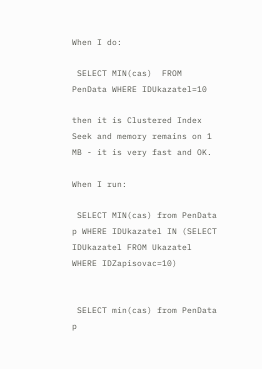When I do:

 SELECT MIN(cas)  FROM PenData WHERE IDUkazatel=10

then it is Clustered Index Seek and memory remains on 1 MB - it is very fast and OK.

When I run:

 SELECT MIN(cas) from PenData p WHERE IDUkazatel IN (SELECT IDUkazatel FROM Ukazatel WHERE IDZapisovac=10)


 SELECT min(cas) from PenData p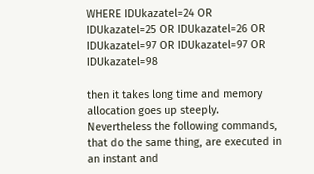WHERE IDUkazatel=24 OR IDUkazatel=25 OR IDUkazatel=26 OR IDUkazatel=97 OR IDUkazatel=97 OR IDUkazatel=98

then it takes long time and memory allocation goes up steeply. Nevertheless the following commands, that do the same thing, are executed in an instant and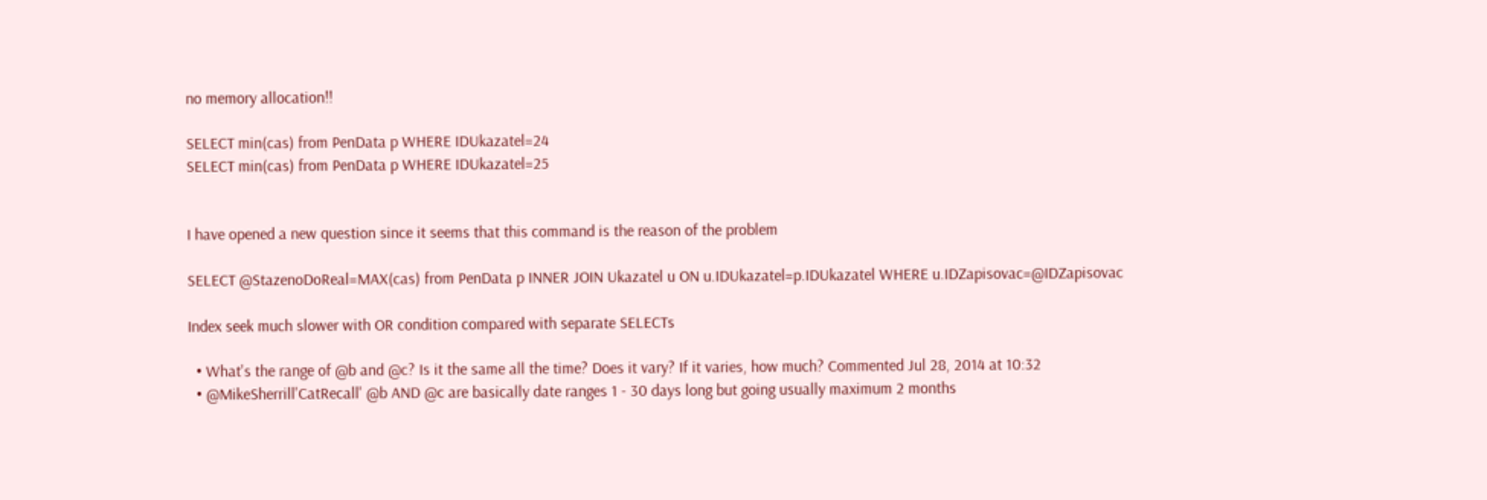no memory allocation!!

SELECT min(cas) from PenData p WHERE IDUkazatel=24
SELECT min(cas) from PenData p WHERE IDUkazatel=25


I have opened a new question since it seems that this command is the reason of the problem

SELECT @StazenoDoReal=MAX(cas) from PenData p INNER JOIN Ukazatel u ON u.IDUkazatel=p.IDUkazatel WHERE u.IDZapisovac=@IDZapisovac

Index seek much slower with OR condition compared with separate SELECTs

  • What's the range of @b and @c? Is it the same all the time? Does it vary? If it varies, how much? Commented Jul 28, 2014 at 10:32
  • @MikeSherrill'CatRecall' @b AND @c are basically date ranges 1 - 30 days long but going usually maximum 2 months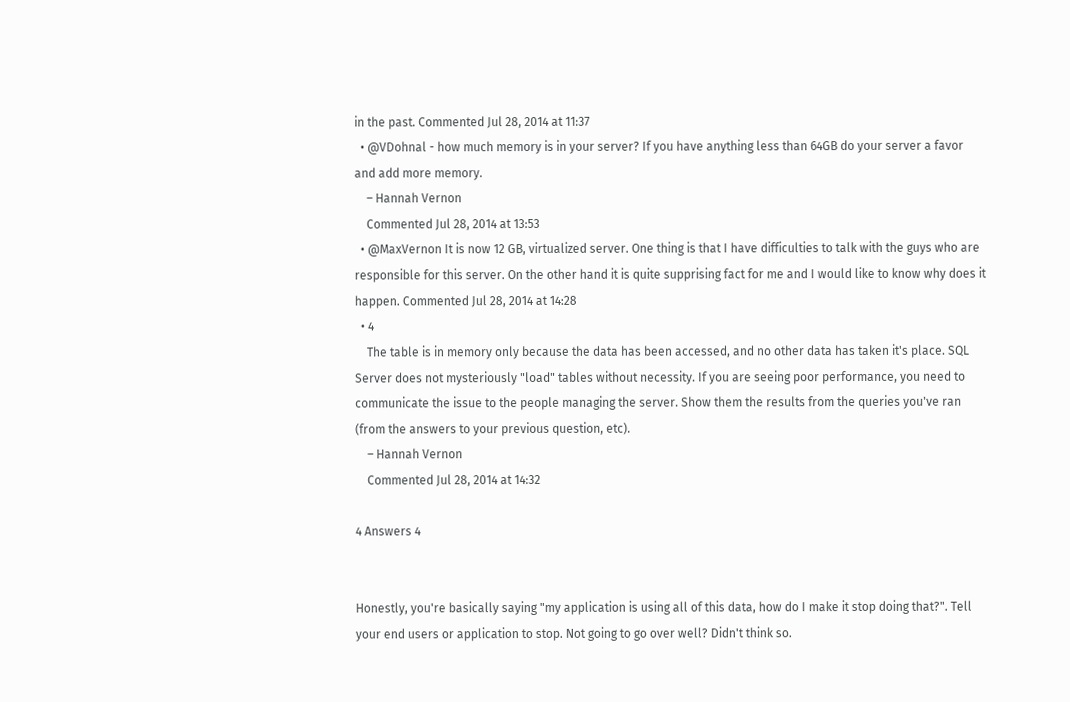in the past. Commented Jul 28, 2014 at 11:37
  • @VDohnal - how much memory is in your server? If you have anything less than 64GB do your server a favor and add more memory.
    – Hannah Vernon
    Commented Jul 28, 2014 at 13:53
  • @MaxVernon It is now 12 GB, virtualized server. One thing is that I have difficulties to talk with the guys who are responsible for this server. On the other hand it is quite supprising fact for me and I would like to know why does it happen. Commented Jul 28, 2014 at 14:28
  • 4
    The table is in memory only because the data has been accessed, and no other data has taken it's place. SQL Server does not mysteriously "load" tables without necessity. If you are seeing poor performance, you need to communicate the issue to the people managing the server. Show them the results from the queries you've ran (from the answers to your previous question, etc).
    – Hannah Vernon
    Commented Jul 28, 2014 at 14:32

4 Answers 4


Honestly, you're basically saying "my application is using all of this data, how do I make it stop doing that?". Tell your end users or application to stop. Not going to go over well? Didn't think so.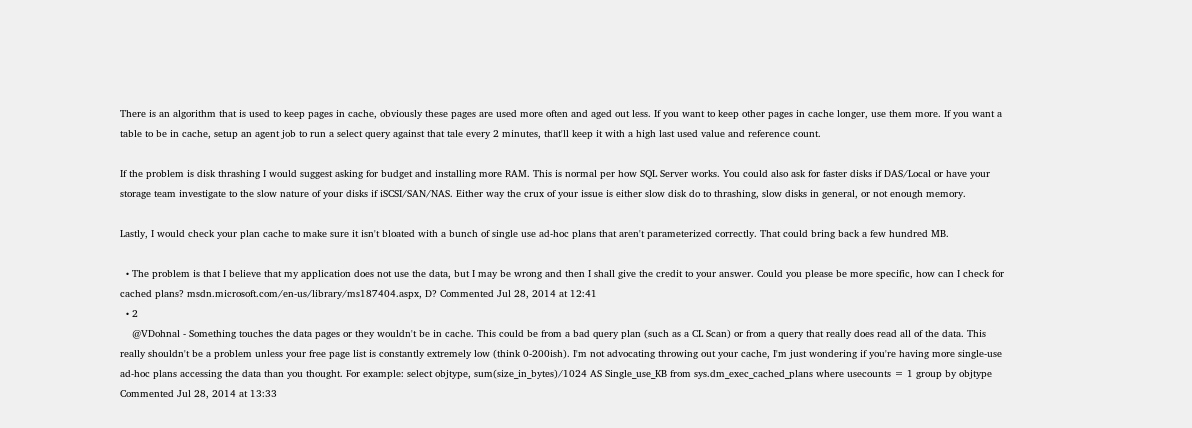There is an algorithm that is used to keep pages in cache, obviously these pages are used more often and aged out less. If you want to keep other pages in cache longer, use them more. If you want a table to be in cache, setup an agent job to run a select query against that tale every 2 minutes, that'll keep it with a high last used value and reference count.

If the problem is disk thrashing I would suggest asking for budget and installing more RAM. This is normal per how SQL Server works. You could also ask for faster disks if DAS/Local or have your storage team investigate to the slow nature of your disks if iSCSI/SAN/NAS. Either way the crux of your issue is either slow disk do to thrashing, slow disks in general, or not enough memory.

Lastly, I would check your plan cache to make sure it isn't bloated with a bunch of single use ad-hoc plans that aren't parameterized correctly. That could bring back a few hundred MB.

  • The problem is that I believe that my application does not use the data, but I may be wrong and then I shall give the credit to your answer. Could you please be more specific, how can I check for cached plans? msdn.microsoft.com/en-us/library/ms187404.aspx, D? Commented Jul 28, 2014 at 12:41
  • 2
    @VDohnal - Something touches the data pages or they wouldn't be in cache. This could be from a bad query plan (such as a CL Scan) or from a query that really does read all of the data. This really shouldn't be a problem unless your free page list is constantly extremely low (think 0-200ish). I'm not advocating throwing out your cache, I'm just wondering if you're having more single-use ad-hoc plans accessing the data than you thought. For example: select objtype, sum(size_in_bytes)/1024 AS Single_use_KB from sys.dm_exec_cached_plans where usecounts = 1 group by objtype Commented Jul 28, 2014 at 13:33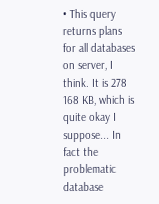• This query returns plans for all databases on server, I think. It is 278 168 KB, which is quite okay I suppose... In fact the problematic database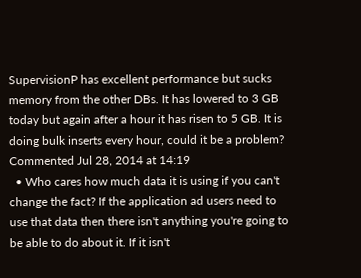SupervisionP has excellent performance but sucks memory from the other DBs. It has lowered to 3 GB today but again after a hour it has risen to 5 GB. It is doing bulk inserts every hour, could it be a problem? Commented Jul 28, 2014 at 14:19
  • Who cares how much data it is using if you can't change the fact? If the application ad users need to use that data then there isn't anything you're going to be able to do about it. If it isn't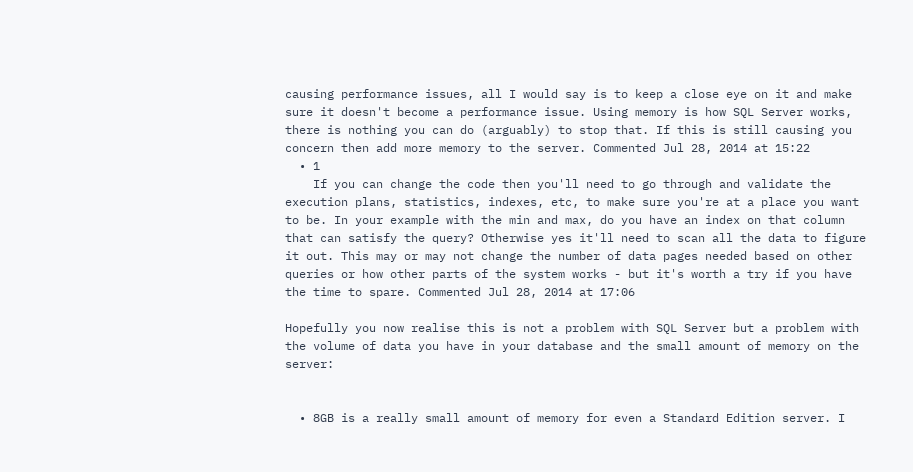causing performance issues, all I would say is to keep a close eye on it and make sure it doesn't become a performance issue. Using memory is how SQL Server works, there is nothing you can do (arguably) to stop that. If this is still causing you concern then add more memory to the server. Commented Jul 28, 2014 at 15:22
  • 1
    If you can change the code then you'll need to go through and validate the execution plans, statistics, indexes, etc, to make sure you're at a place you want to be. In your example with the min and max, do you have an index on that column that can satisfy the query? Otherwise yes it'll need to scan all the data to figure it out. This may or may not change the number of data pages needed based on other queries or how other parts of the system works - but it's worth a try if you have the time to spare. Commented Jul 28, 2014 at 17:06

Hopefully you now realise this is not a problem with SQL Server but a problem with the volume of data you have in your database and the small amount of memory on the server:


  • 8GB is a really small amount of memory for even a Standard Edition server. I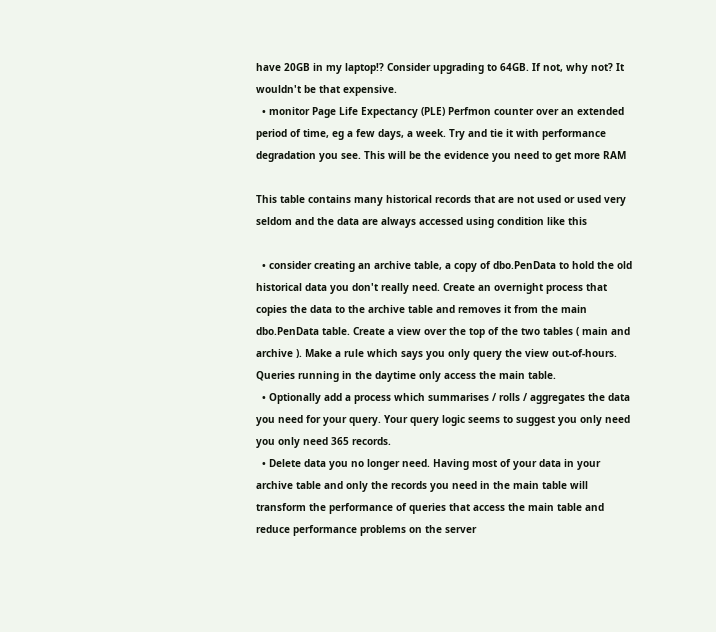have 20GB in my laptop!? Consider upgrading to 64GB. If not, why not? It wouldn't be that expensive.
  • monitor Page Life Expectancy (PLE) Perfmon counter over an extended period of time, eg a few days, a week. Try and tie it with performance degradation you see. This will be the evidence you need to get more RAM

This table contains many historical records that are not used or used very seldom and the data are always accessed using condition like this

  • consider creating an archive table, a copy of dbo.PenData to hold the old historical data you don't really need. Create an overnight process that copies the data to the archive table and removes it from the main dbo.PenData table. Create a view over the top of the two tables ( main and archive ). Make a rule which says you only query the view out-of-hours. Queries running in the daytime only access the main table.
  • Optionally add a process which summarises / rolls / aggregates the data you need for your query. Your query logic seems to suggest you only need you only need 365 records.
  • Delete data you no longer need. Having most of your data in your archive table and only the records you need in the main table will transform the performance of queries that access the main table and reduce performance problems on the server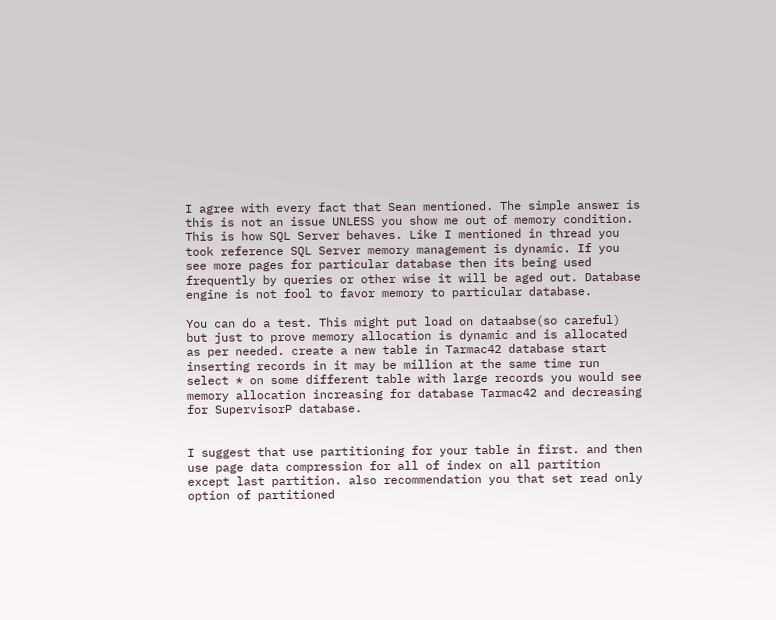I agree with every fact that Sean mentioned. The simple answer is this is not an issue UNLESS you show me out of memory condition. This is how SQL Server behaves. Like I mentioned in thread you took reference SQL Server memory management is dynamic. If you see more pages for particular database then its being used frequently by queries or other wise it will be aged out. Database engine is not fool to favor memory to particular database.

You can do a test. This might put load on dataabse(so careful) but just to prove memory allocation is dynamic and is allocated as per needed. create a new table in Tarmac42 database start inserting records in it may be million at the same time run select * on some different table with large records you would see memory allocation increasing for database Tarmac42 and decreasing for SupervisorP database.


I suggest that use partitioning for your table in first. and then use page data compression for all of index on all partition except last partition. also recommendation you that set read only option of partitioned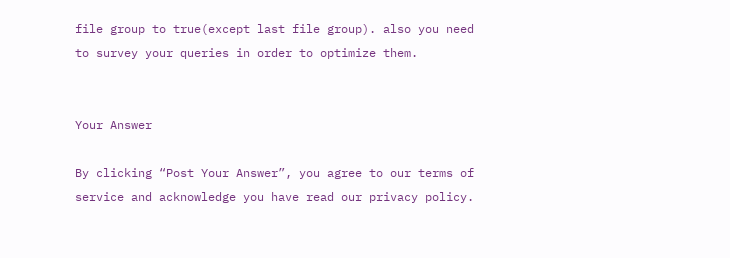file group to true(except last file group). also you need to survey your queries in order to optimize them.


Your Answer

By clicking “Post Your Answer”, you agree to our terms of service and acknowledge you have read our privacy policy.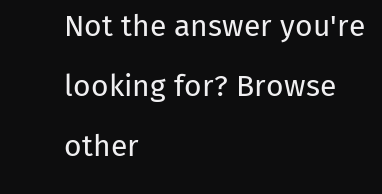Not the answer you're looking for? Browse other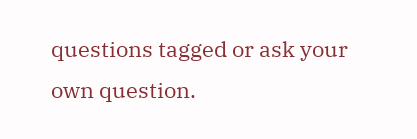questions tagged or ask your own question.